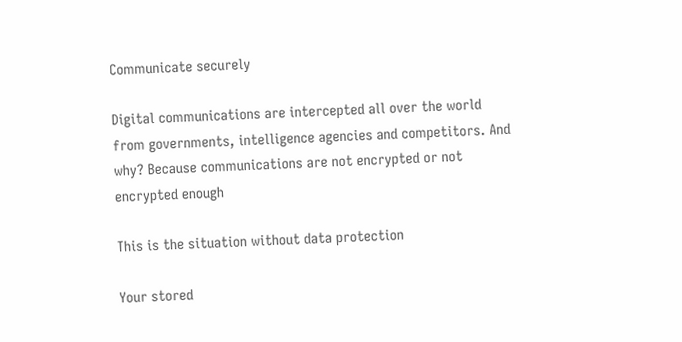Communicate securely

Digital communications are intercepted all over the world from governments, intelligence agencies and competitors. And why? Because communications are not encrypted or not encrypted enough

This is the situation without data protection

Your stored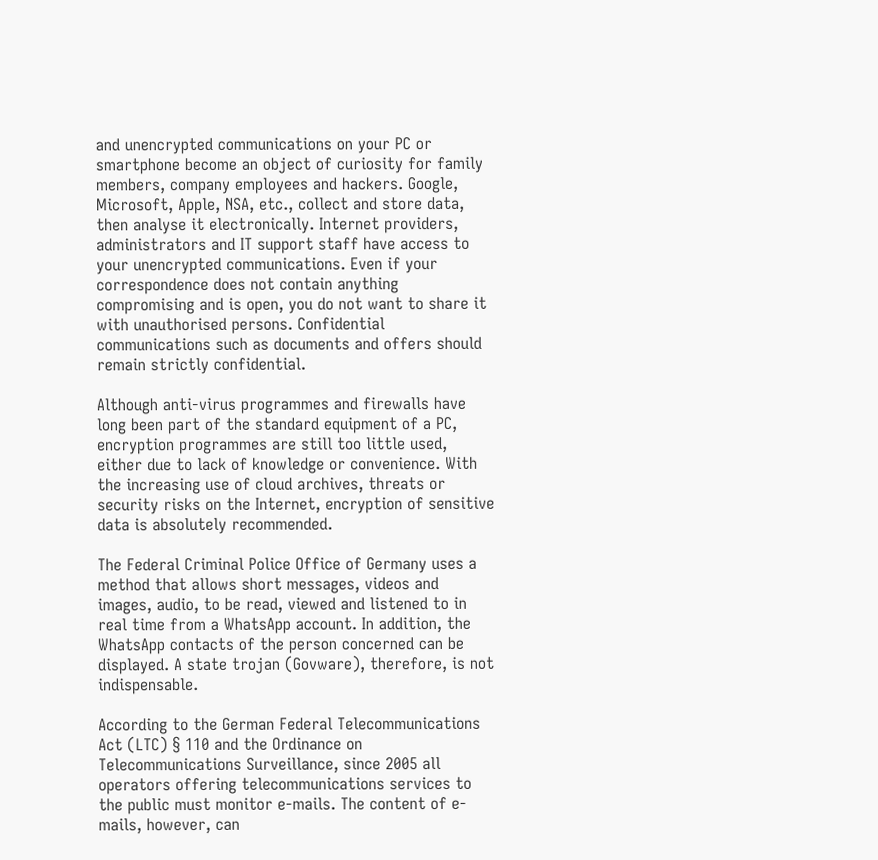and unencrypted communications on your PC or smartphone become an object of curiosity for family members, company employees and hackers. Google, Microsoft, Apple, NSA, etc., collect and store data, then analyse it electronically. Internet providers, administrators and IT support staff have access to your unencrypted communications. Even if your correspondence does not contain anything compromising and is open, you do not want to share it with unauthorised persons. Confidential communications such as documents and offers should remain strictly confidential.

Although anti-virus programmes and firewalls have long been part of the standard equipment of a PC, encryption programmes are still too little used, either due to lack of knowledge or convenience. With the increasing use of cloud archives, threats or security risks on the Internet, encryption of sensitive data is absolutely recommended.

The Federal Criminal Police Office of Germany uses a method that allows short messages, videos and images, audio, to be read, viewed and listened to in real time from a WhatsApp account. In addition, the WhatsApp contacts of the person concerned can be displayed. A state trojan (Govware), therefore, is not indispensable.

According to the German Federal Telecommunications Act (LTC) § 110 and the Ordinance on Telecommunications Surveillance, since 2005 all operators offering telecommunications services to the public must monitor e-mails. The content of e-mails, however, can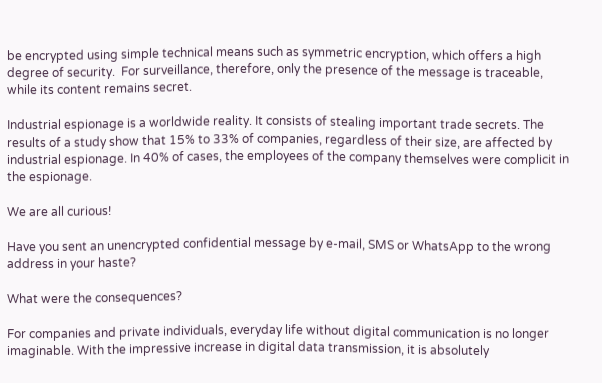be encrypted using simple technical means such as symmetric encryption, which offers a high degree of security.  For surveillance, therefore, only the presence of the message is traceable, while its content remains secret.

Industrial espionage is a worldwide reality. It consists of stealing important trade secrets. The results of a study show that 15% to 33% of companies, regardless of their size, are affected by industrial espionage. In 40% of cases, the employees of the company themselves were complicit in the espionage.

We are all curious!

Have you sent an unencrypted confidential message by e-mail, SMS or WhatsApp to the wrong address in your haste?

What were the consequences?

For companies and private individuals, everyday life without digital communication is no longer imaginable. With the impressive increase in digital data transmission, it is absolutely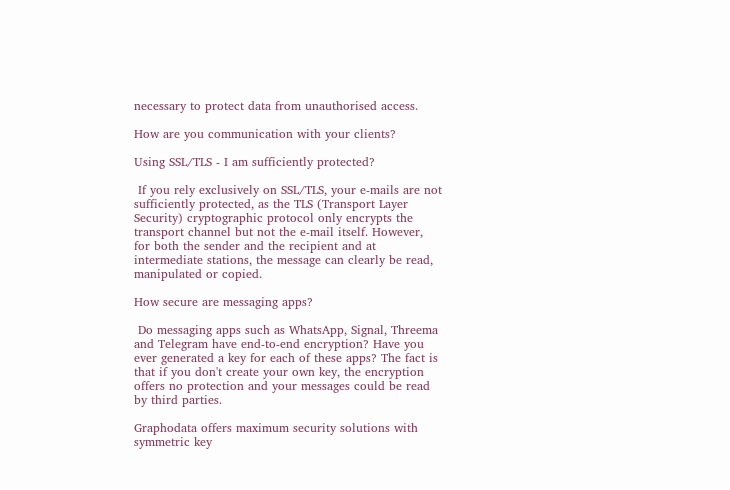necessary to protect data from unauthorised access.

How are you communication with your clients?

Using SSL/TLS - I am sufficiently protected?

 If you rely exclusively on SSL/TLS, your e-mails are not sufficiently protected, as the TLS (Transport Layer Security) cryptographic protocol only encrypts the transport channel but not the e-mail itself. However, for both the sender and the recipient and at intermediate stations, the message can clearly be read, manipulated or copied.

How secure are messaging apps?

 Do messaging apps such as WhatsApp, Signal, Threema and Telegram have end-to-end encryption? Have you ever generated a key for each of these apps? The fact is that if you don't create your own key, the encryption offers no protection and your messages could be read by third parties.

Graphodata offers maximum security solutions with symmetric key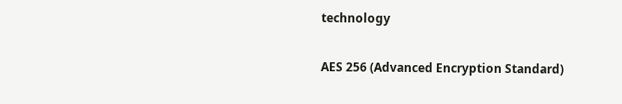technology

AES 256 (Advanced Encryption Standard)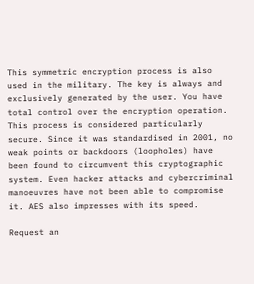This symmetric encryption process is also used in the military. The key is always and exclusively generated by the user. You have total control over the encryption operation. This process is considered particularly secure. Since it was standardised in 2001, no weak points or backdoors (loopholes) have been found to circumvent this cryptographic system. Even hacker attacks and cybercriminal manoeuvres have not been able to compromise it. AES also impresses with its speed.

Request an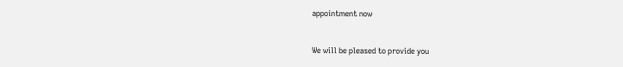appointment now


We will be pleased to provide you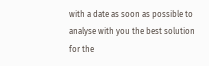with a date as soon as possible to analyse with you the best solution for the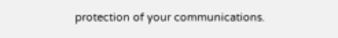protection of your communications.